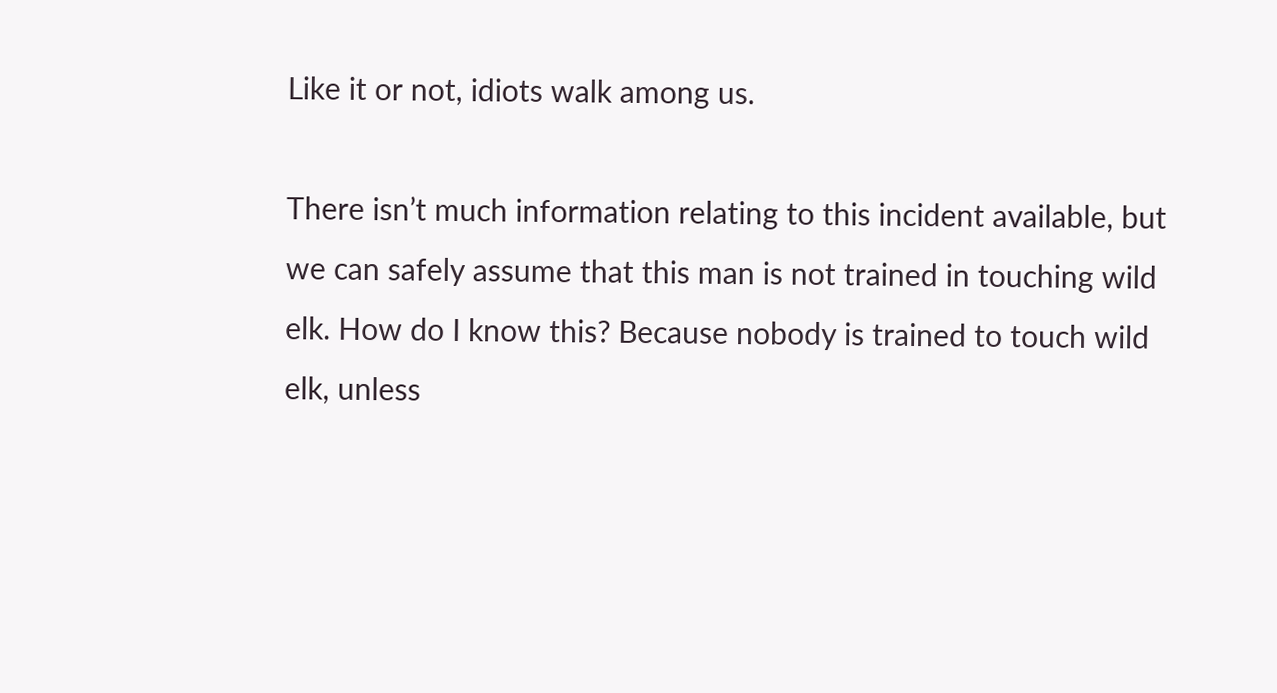Like it or not, idiots walk among us.

There isn’t much information relating to this incident available, but we can safely assume that this man is not trained in touching wild elk. How do I know this? Because nobody is trained to touch wild elk, unless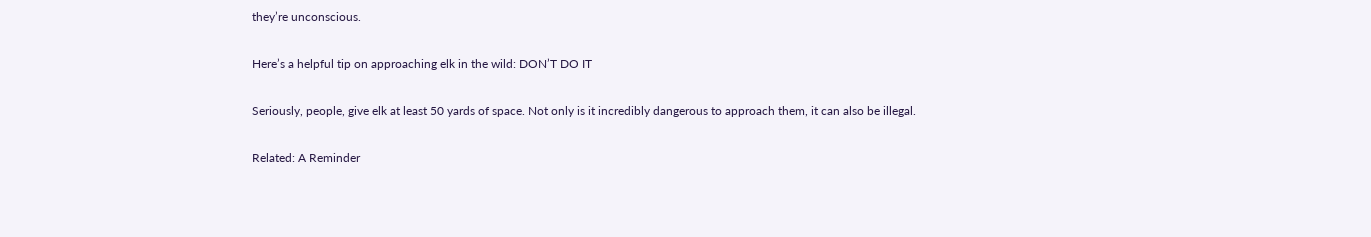they’re unconscious.

Here’s a helpful tip on approaching elk in the wild: DON’T DO IT

Seriously, people, give elk at least 50 yards of space. Not only is it incredibly dangerous to approach them, it can also be illegal.

Related: A Reminder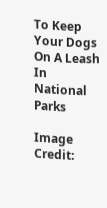To Keep Your Dogs On A Leash In National Parks

Image Credit: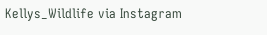Kellys_Wildlife via Instagram